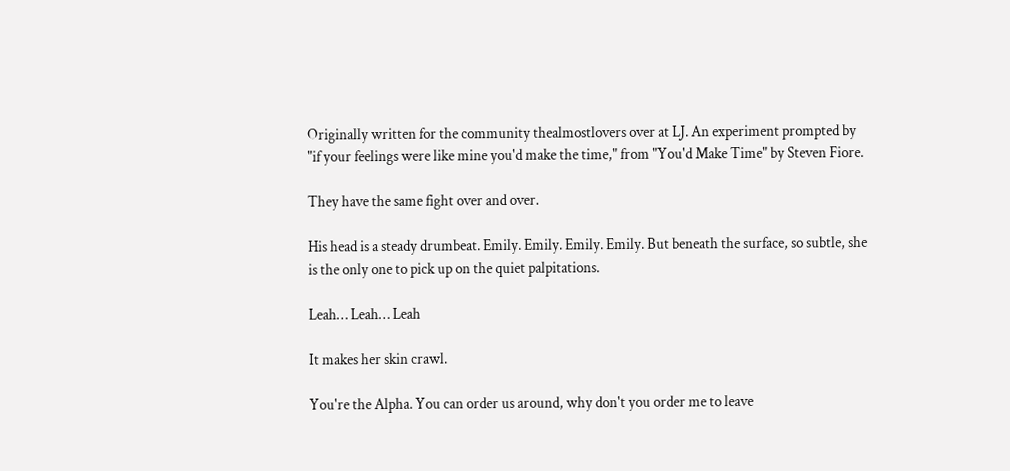Originally written for the community thealmostlovers over at LJ. An experiment prompted by "if your feelings were like mine you'd make the time," from "You'd Make Time" by Steven Fiore.

They have the same fight over and over.

His head is a steady drumbeat. Emily. Emily. Emily. Emily. But beneath the surface, so subtle, she is the only one to pick up on the quiet palpitations.

Leah… Leah… Leah

It makes her skin crawl.

You're the Alpha. You can order us around, why don't you order me to leave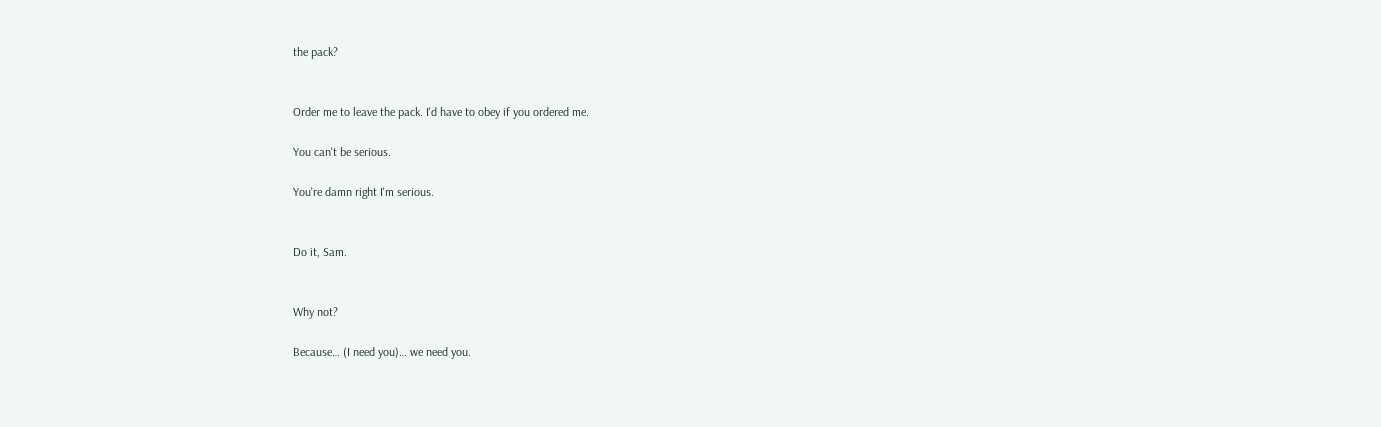the pack?


Order me to leave the pack. I'd have to obey if you ordered me.

You can't be serious.

You're damn right I'm serious.


Do it, Sam.


Why not?

Because… (I need you)… we need you.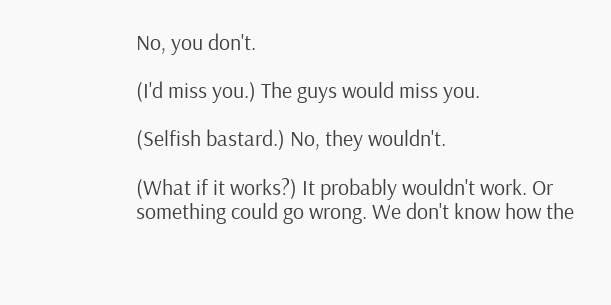No, you don't.

(I'd miss you.) The guys would miss you.

(Selfish bastard.) No, they wouldn't.

(What if it works?) It probably wouldn't work. Or something could go wrong. We don't know how the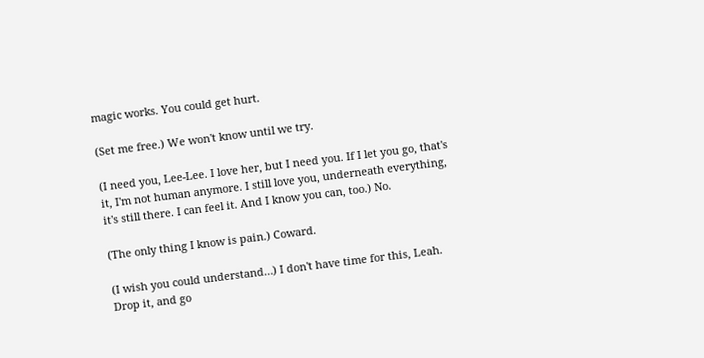magic works. You could get hurt.

(Set me free.) We won't know until we try.

(I need you, Lee-Lee. I love her, but I need you. If I let you go, that's it, I'm not human anymore. I still love you, underneath everything, it's still there. I can feel it. And I know you can, too.) No.

(The only thing I know is pain.) Coward.

(I wish you could understand…) I don't have time for this, Leah. Drop it, and go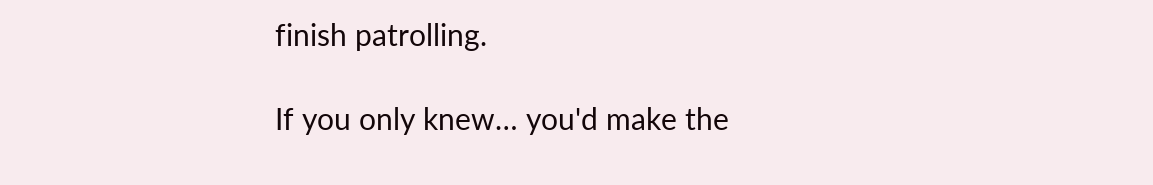finish patrolling.

If you only knew… you'd make the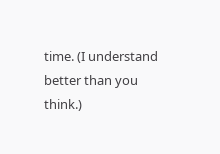time. (I understand better than you think.)